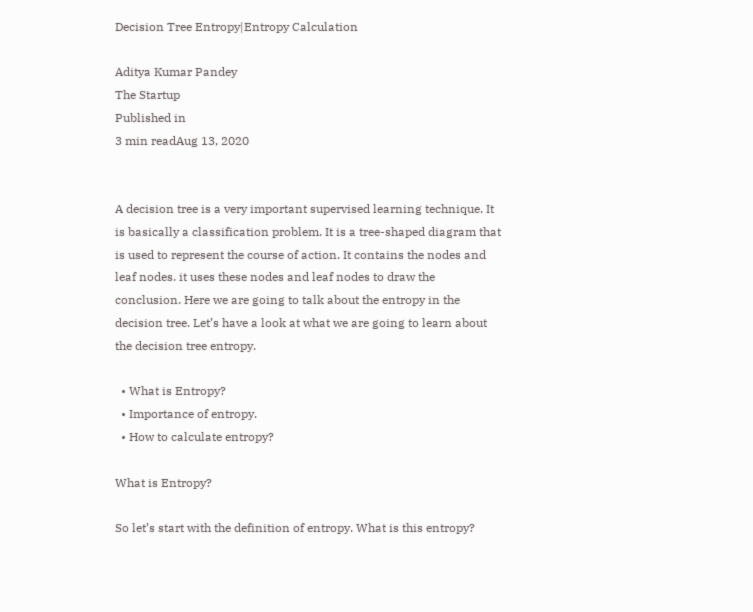Decision Tree Entropy|Entropy Calculation

Aditya Kumar Pandey
The Startup
Published in
3 min readAug 13, 2020


A decision tree is a very important supervised learning technique. It is basically a classification problem. It is a tree-shaped diagram that is used to represent the course of action. It contains the nodes and leaf nodes. it uses these nodes and leaf nodes to draw the conclusion. Here we are going to talk about the entropy in the decision tree. Let’s have a look at what we are going to learn about the decision tree entropy.

  • What is Entropy?
  • Importance of entropy.
  • How to calculate entropy?

What is Entropy?

So let’s start with the definition of entropy. What is this entropy?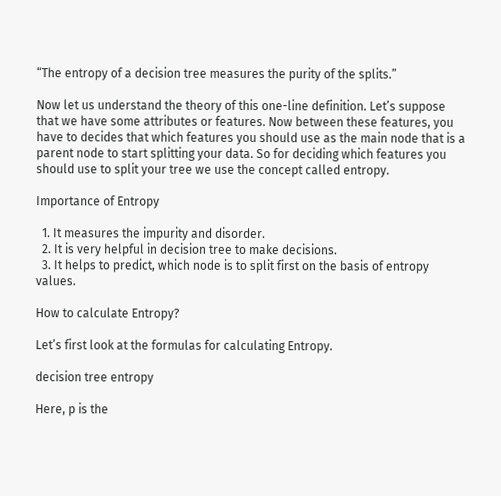“The entropy of a decision tree measures the purity of the splits.”

Now let us understand the theory of this one-line definition. Let’s suppose that we have some attributes or features. Now between these features, you have to decides that which features you should use as the main node that is a parent node to start splitting your data. So for deciding which features you should use to split your tree we use the concept called entropy.

Importance of Entropy

  1. It measures the impurity and disorder.
  2. It is very helpful in decision tree to make decisions.
  3. It helps to predict, which node is to split first on the basis of entropy values.

How to calculate Entropy?

Let’s first look at the formulas for calculating Entropy.

decision tree entropy

Here, p is the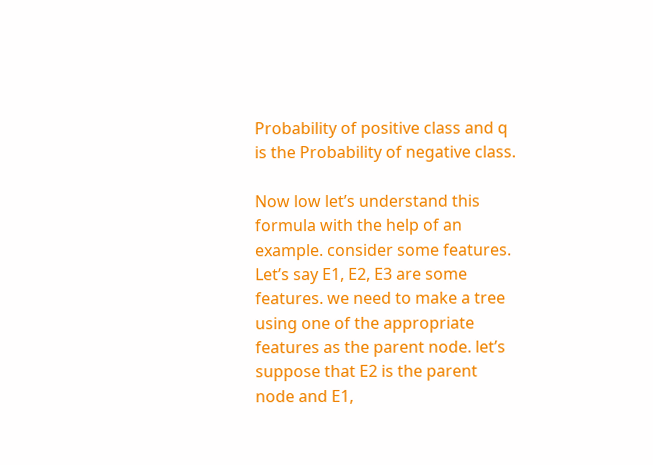Probability of positive class and q is the Probability of negative class.

Now low let’s understand this formula with the help of an example. consider some features. Let’s say E1, E2, E3 are some features. we need to make a tree using one of the appropriate features as the parent node. let’s suppose that E2 is the parent node and E1,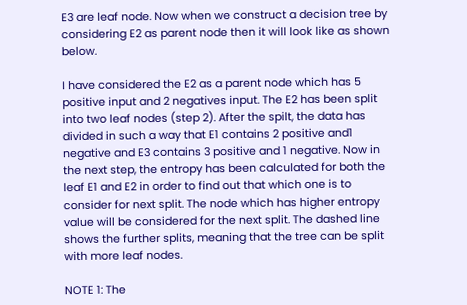E3 are leaf node. Now when we construct a decision tree by considering E2 as parent node then it will look like as shown below.

I have considered the E2 as a parent node which has 5 positive input and 2 negatives input. The E2 has been split into two leaf nodes (step 2). After the spilt, the data has divided in such a way that E1 contains 2 positive and1 negative and E3 contains 3 positive and 1 negative. Now in the next step, the entropy has been calculated for both the leaf E1 and E2 in order to find out that which one is to consider for next split. The node which has higher entropy value will be considered for the next split. The dashed line shows the further splits, meaning that the tree can be split with more leaf nodes.

NOTE 1: The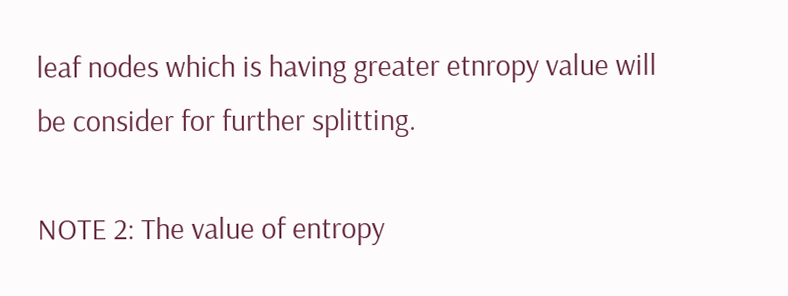leaf nodes which is having greater etnropy value will be consider for further splitting.

NOTE 2: The value of entropy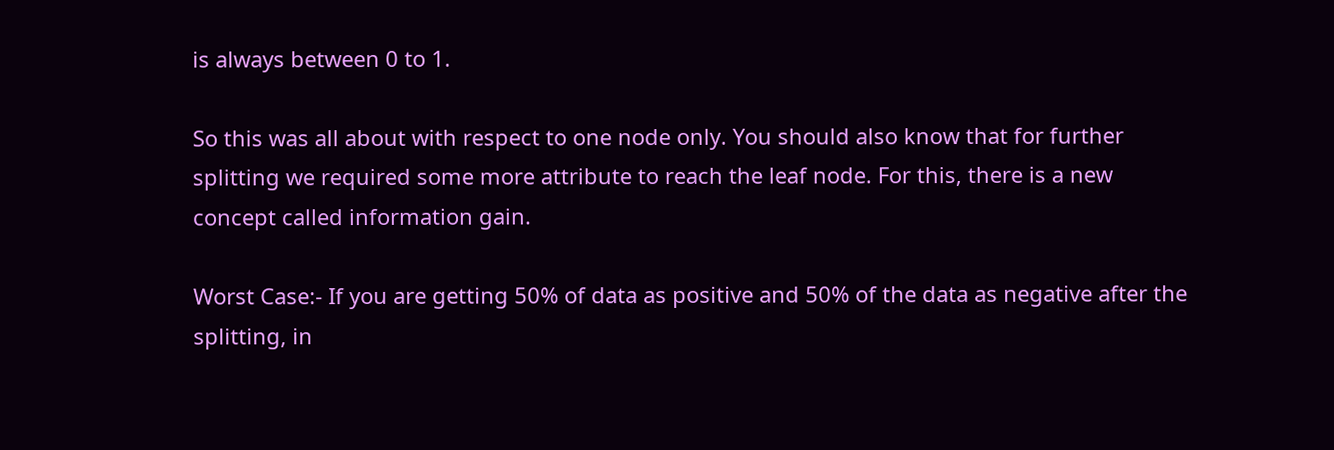is always between 0 to 1.

So this was all about with respect to one node only. You should also know that for further splitting we required some more attribute to reach the leaf node. For this, there is a new concept called information gain.

Worst Case:- If you are getting 50% of data as positive and 50% of the data as negative after the splitting, in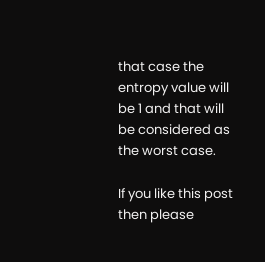that case the entropy value will be 1 and that will be considered as the worst case.

If you like this post then please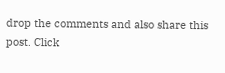drop the comments and also share this post. Click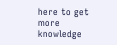here to get more knowledge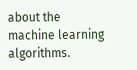about the machine learning algorithms.